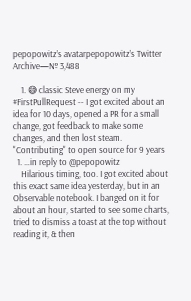pepopowitz’s avatarpepopowitz’s Twitter Archive—№ 3,488

    1. 😅 classic Steve energy on my #FirstPullRequest -- I got excited about an idea for 10 days, opened a PR for a small change, got feedback to make some changes, and then lost steam. "Contributing" to open source for 9 years
  1. …in reply to @pepopowitz
    Hilarious timing, too. I got excited about this exact same idea yesterday, but in an Observable notebook. I banged on it for about an hour, started to see some charts, tried to dismiss a toast at the top without reading it, & then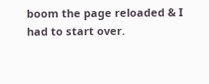boom the page reloaded & I had to start over.